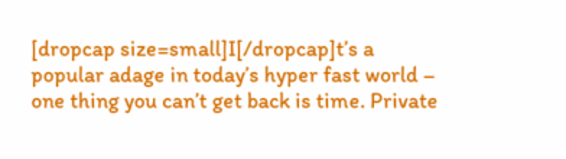[dropcap size=small]I[/dropcap]t’s a popular adage in today’s hyper fast world – one thing you can’t get back is time. Private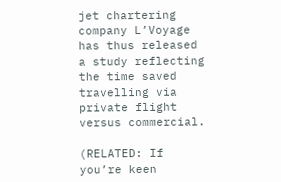jet chartering company L’Voyage has thus released a study reflecting the time saved travelling via private flight versus commercial.

(RELATED: If you’re keen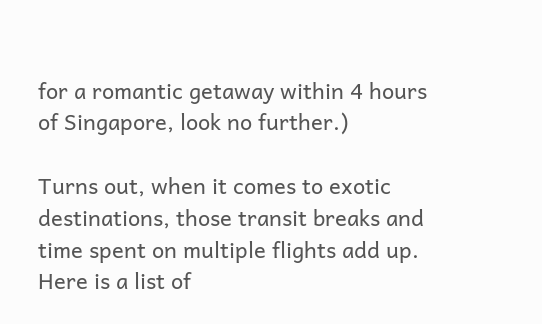for a romantic getaway within 4 hours of Singapore, look no further.)

Turns out, when it comes to exotic destinations, those transit breaks and time spent on multiple flights add up. Here is a list of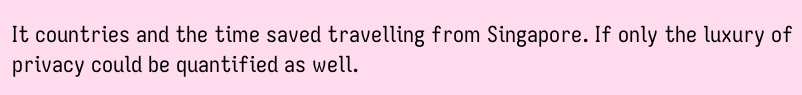It countries and the time saved travelling from Singapore. If only the luxury of privacy could be quantified as well.